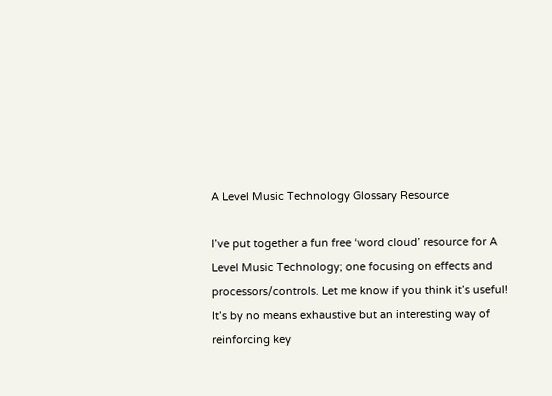A Level Music Technology Glossary Resource

I’ve put together a fun free ‘word cloud’ resource for A Level Music Technology; one focusing on effects and processors/controls. Let me know if you think it’s useful! It’s by no means exhaustive but an interesting way of reinforcing key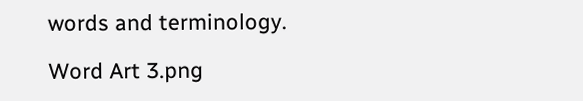words and terminology.

Word Art 3.png